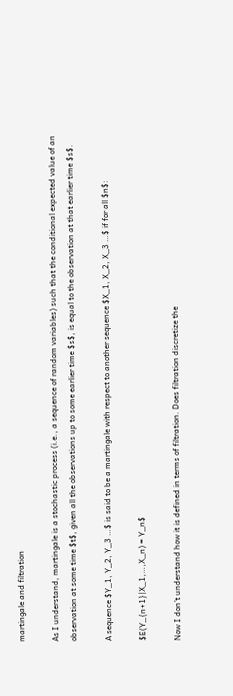martingale and filtration

As I understand, martingale is a stochastic process (i.e., a sequence of random variables) such that the conditional expected value of an observation at some time $t$, given all the observations up to some earlier time $s$, is equal to the observation at that earlier time $s$.

A sequence $Y_1, Y_2, Y_3 …$ is said to be a martingale with respect to another sequence $X_1, X_2, X_3 …$ if for all $n$:

$E(Y_{n+1}|X_1,…,X_n) = Y_n$

Now I don’t understand how it is defined in terms of filtration. Does filtration discretize the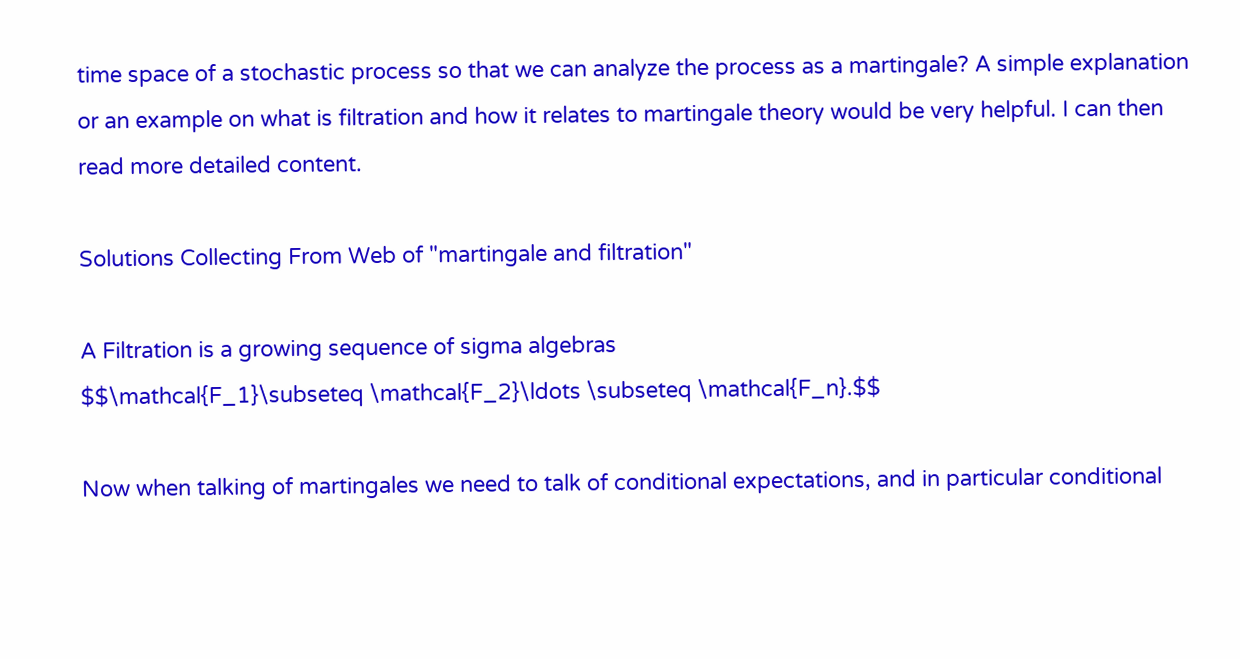time space of a stochastic process so that we can analyze the process as a martingale? A simple explanation or an example on what is filtration and how it relates to martingale theory would be very helpful. I can then read more detailed content.

Solutions Collecting From Web of "martingale and filtration"

A Filtration is a growing sequence of sigma algebras
$$\mathcal{F_1}\subseteq \mathcal{F_2}\ldots \subseteq \mathcal{F_n}.$$

Now when talking of martingales we need to talk of conditional expectations, and in particular conditional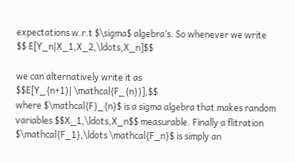expectations w.r.t $\sigma$ algebra’s. So whenever we write
$$ E[Y_n|X_1,X_2,\ldots,X_n]$$

we can alternatively write it as
$$E[Y_{n+1}| \mathcal{F_{n}}],$$
where $\mathcal{F}_{n}$ is a sigma algebra that makes random variables $$X_1,\ldots,X_n$$ measurable. Finally a flitration $\mathcal{F_1},\ldots \mathcal{F_n}$ is simply an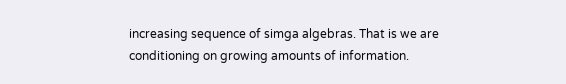increasing sequence of simga algebras. That is we are conditioning on growing amounts of information.